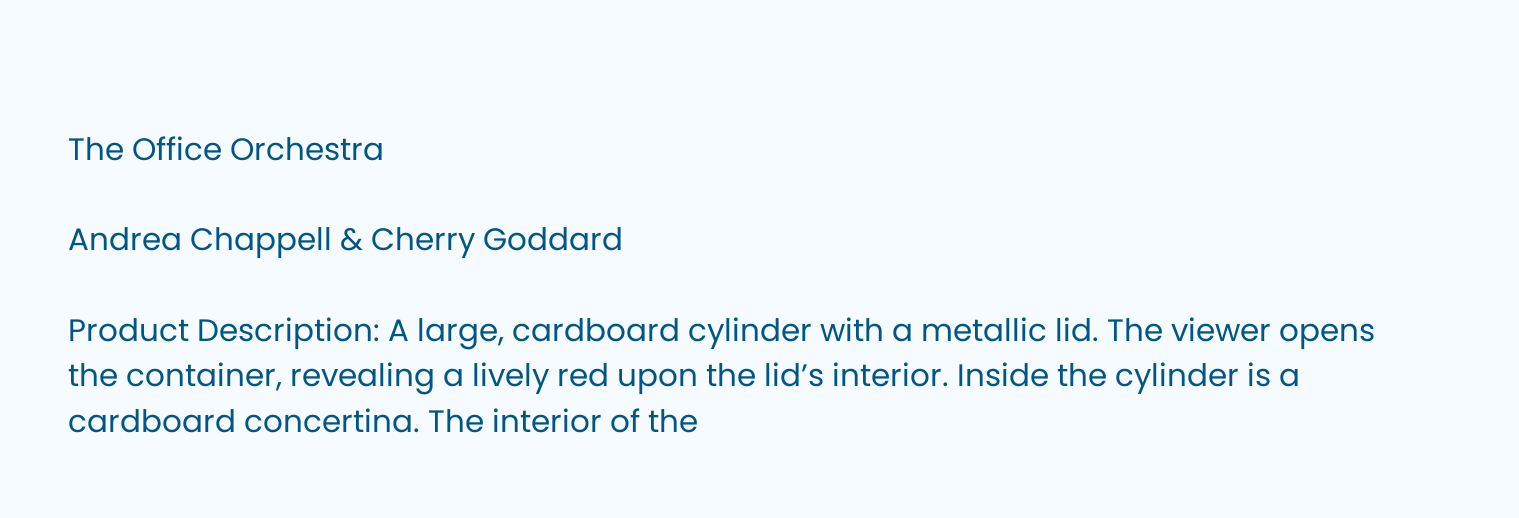The Office Orchestra

Andrea Chappell & Cherry Goddard

Product Description: A large, cardboard cylinder with a metallic lid. The viewer opens the container, revealing a lively red upon the lid’s interior. Inside the cylinder is a cardboard concertina. The interior of the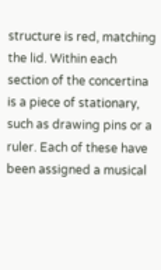structure is red, matching the lid. Within each section of the concertina is a piece of stationary, such as drawing pins or a ruler. Each of these have been assigned a musical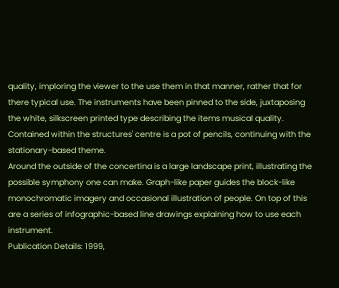quality, imploring the viewer to the use them in that manner, rather that for there typical use. The instruments have been pinned to the side, juxtaposing the white, silkscreen printed type describing the items musical quality. Contained within the structures' centre is a pot of pencils, continuing with the stationary-based theme.
Around the outside of the concertina is a large landscape print, illustrating the possible symphony one can make. Graph-like paper guides the block-like monochromatic imagery and occasional illustration of people. On top of this are a series of infographic-based line drawings explaining how to use each instrument.
Publication Details: 1999,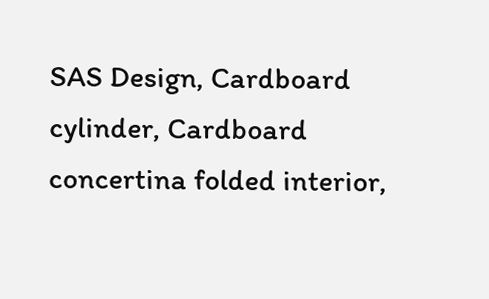SAS Design, Cardboard cylinder, Cardboard concertina folded interior,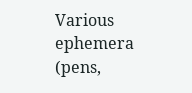Various ephemera (pens,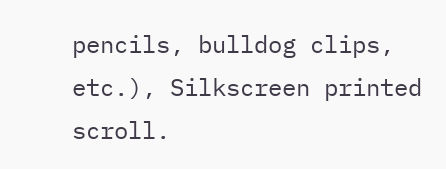pencils, bulldog clips, etc.), Silkscreen printed scroll.